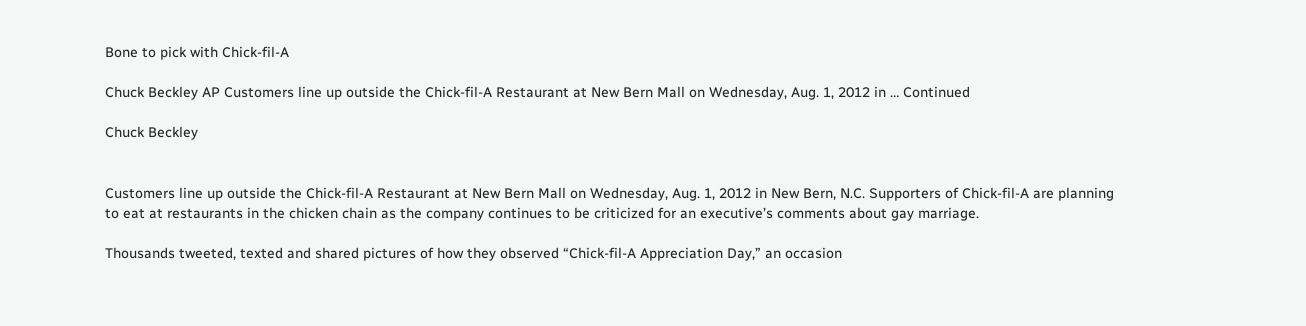Bone to pick with Chick-fil-A

Chuck Beckley AP Customers line up outside the Chick-fil-A Restaurant at New Bern Mall on Wednesday, Aug. 1, 2012 in … Continued

Chuck Beckley


Customers line up outside the Chick-fil-A Restaurant at New Bern Mall on Wednesday, Aug. 1, 2012 in New Bern, N.C. Supporters of Chick-fil-A are planning to eat at restaurants in the chicken chain as the company continues to be criticized for an executive’s comments about gay marriage.

Thousands tweeted, texted and shared pictures of how they observed “Chick-fil-A Appreciation Day,” an occasion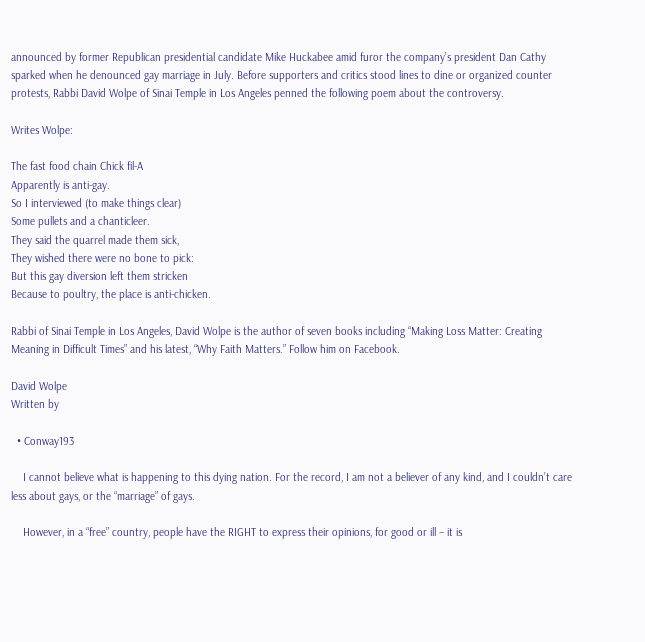announced by former Republican presidential candidate Mike Huckabee amid furor the company’s president Dan Cathy sparked when he denounced gay marriage in July. Before supporters and critics stood lines to dine or organized counter protests, Rabbi David Wolpe of Sinai Temple in Los Angeles penned the following poem about the controversy.

Writes Wolpe:

The fast food chain Chick fil-A
Apparently is anti-gay.
So I interviewed (to make things clear)
Some pullets and a chanticleer.
They said the quarrel made them sick,
They wished there were no bone to pick:
But this gay diversion left them stricken
Because to poultry, the place is anti-chicken.

Rabbi of Sinai Temple in Los Angeles, David Wolpe is the author of seven books including “Making Loss Matter: Creating Meaning in Difficult Times” and his latest, “Why Faith Matters.” Follow him on Facebook.

David Wolpe
Written by

  • Conway193

    I cannot believe what is happening to this dying nation. For the record, I am not a believer of any kind, and I couldn’t care less about gays, or the “marriage” of gays.

    However, in a “free” country, people have the RIGHT to express their opinions, for good or ill – it is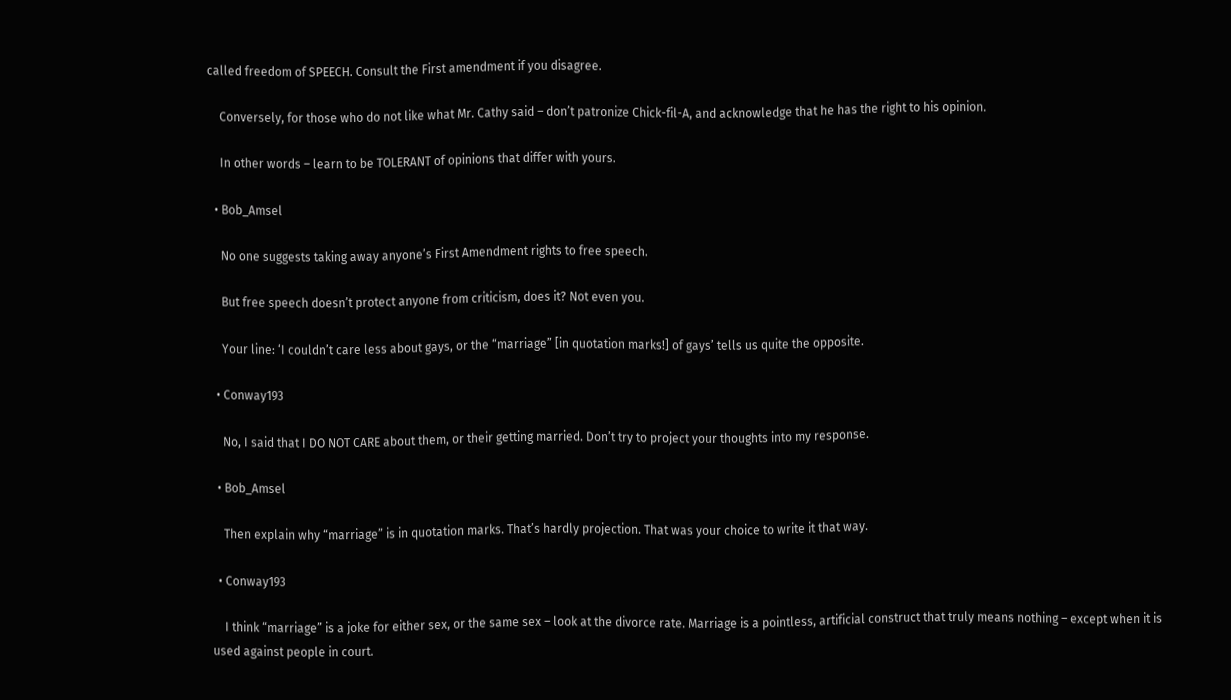called freedom of SPEECH. Consult the First amendment if you disagree.

    Conversely, for those who do not like what Mr. Cathy said – don’t patronize Chick-fil-A, and acknowledge that he has the right to his opinion.

    In other words – learn to be TOLERANT of opinions that differ with yours.

  • Bob_Amsel

    No one suggests taking away anyone’s First Amendment rights to free speech.

    But free speech doesn’t protect anyone from criticism, does it? Not even you.

    Your line: ‘I couldn’t care less about gays, or the “marriage” [in quotation marks!] of gays’ tells us quite the opposite.

  • Conway193

    No, I said that I DO NOT CARE about them, or their getting married. Don’t try to project your thoughts into my response.

  • Bob_Amsel

    Then explain why “marriage” is in quotation marks. That’s hardly projection. That was your choice to write it that way.

  • Conway193

    I think “marriage” is a joke for either sex, or the same sex – look at the divorce rate. Marriage is a pointless, artificial construct that truly means nothing – except when it is used against people in court.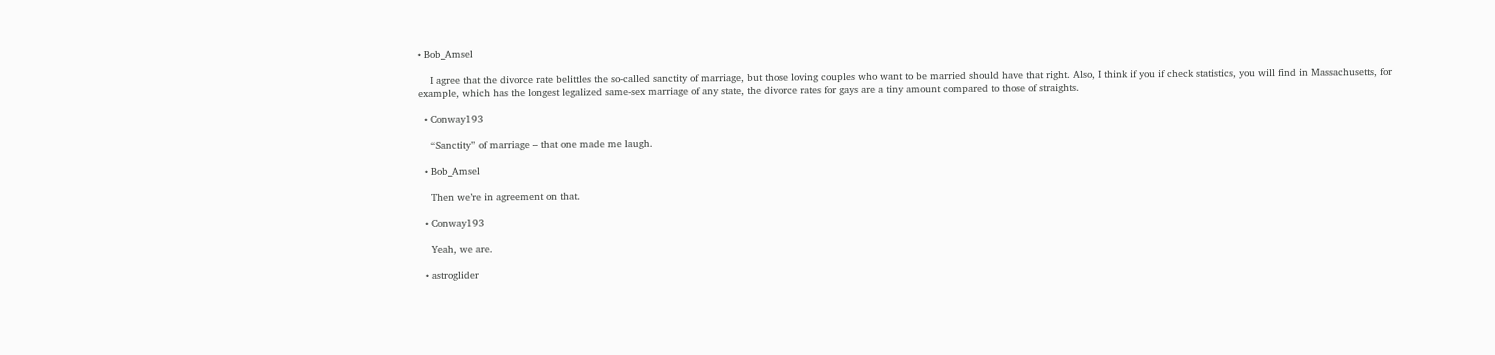• Bob_Amsel

    I agree that the divorce rate belittles the so-called sanctity of marriage, but those loving couples who want to be married should have that right. Also, I think if you if check statistics, you will find in Massachusetts, for example, which has the longest legalized same-sex marriage of any state, the divorce rates for gays are a tiny amount compared to those of straights.

  • Conway193

    “Sanctity” of marriage – that one made me laugh.

  • Bob_Amsel

    Then we’re in agreement on that.

  • Conway193

    Yeah, we are.

  • astroglider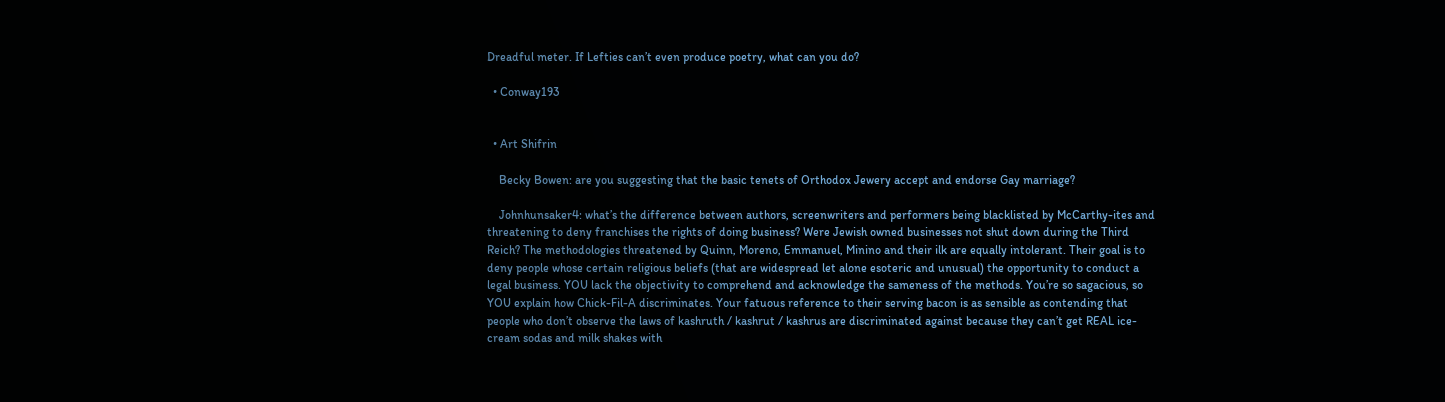Dreadful meter. If Lefties can’t even produce poetry, what can you do?

  • Conway193


  • Art Shifrin

    Becky Bowen: are you suggesting that the basic tenets of Orthodox Jewery accept and endorse Gay marriage?

    Johnhunsaker4: what’s the difference between authors, screenwriters and performers being blacklisted by McCarthy-ites and threatening to deny franchises the rights of doing business? Were Jewish owned businesses not shut down during the Third Reich? The methodologies threatened by Quinn, Moreno, Emmanuel, Minino and their ilk are equally intolerant. Their goal is to deny people whose certain religious beliefs (that are widespread let alone esoteric and unusual) the opportunity to conduct a legal business. YOU lack the objectivity to comprehend and acknowledge the sameness of the methods. You’re so sagacious, so YOU explain how Chick-Fil-A discriminates. Your fatuous reference to their serving bacon is as sensible as contending that people who don’t observe the laws of kashruth / kashrut / kashrus are discriminated against because they can’t get REAL ice-cream sodas and milk shakes with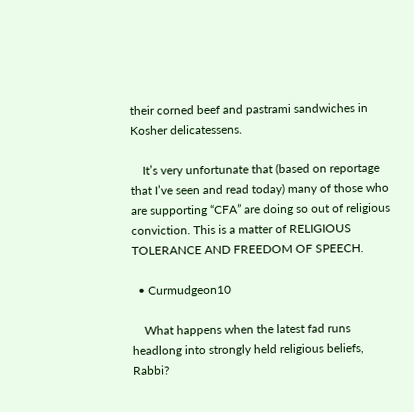their corned beef and pastrami sandwiches in Kosher delicatessens.

    It’s very unfortunate that (based on reportage that I’ve seen and read today) many of those who are supporting “CFA” are doing so out of religious conviction. This is a matter of RELIGIOUS TOLERANCE AND FREEDOM OF SPEECH.

  • Curmudgeon10

    What happens when the latest fad runs headlong into strongly held religious beliefs, Rabbi?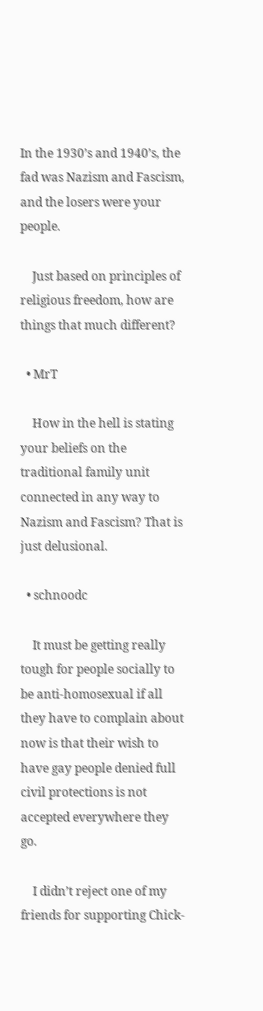In the 1930’s and 1940’s, the fad was Nazism and Fascism, and the losers were your people.

    Just based on principles of religious freedom, how are things that much different?

  • MrT

    How in the hell is stating your beliefs on the traditional family unit connected in any way to Nazism and Fascism? That is just delusional.

  • schnoodc

    It must be getting really tough for people socially to be anti-homosexual if all they have to complain about now is that their wish to have gay people denied full civil protections is not accepted everywhere they go.

    I didn’t reject one of my friends for supporting Chick-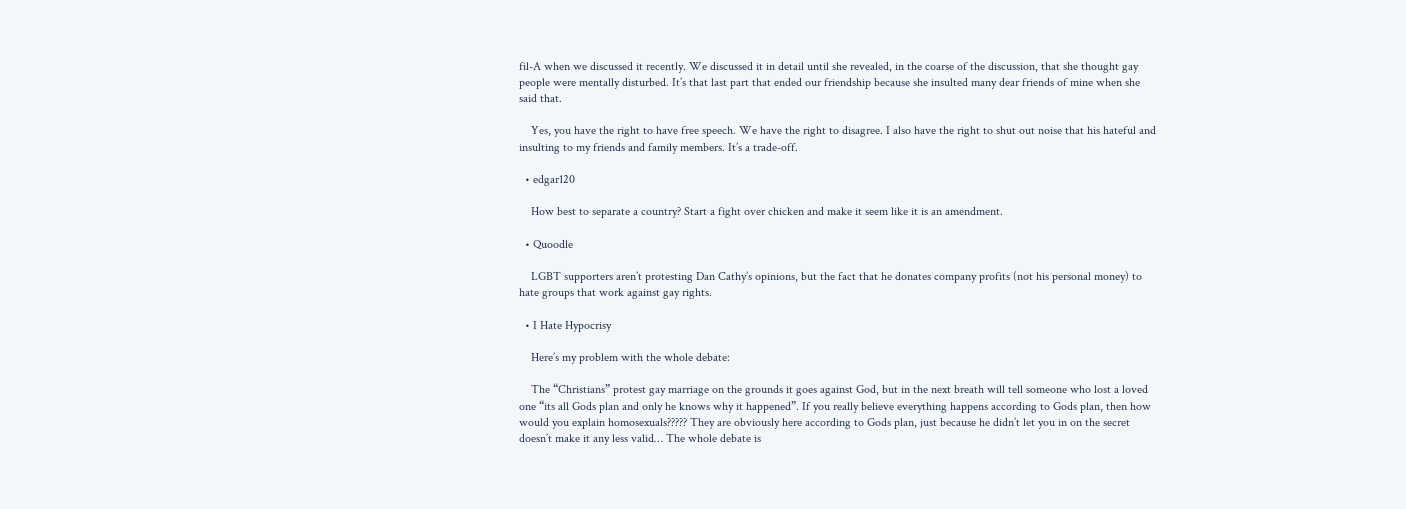fil-A when we discussed it recently. We discussed it in detail until she revealed, in the coarse of the discussion, that she thought gay people were mentally disturbed. It’s that last part that ended our friendship because she insulted many dear friends of mine when she said that.

    Yes, you have the right to have free speech. We have the right to disagree. I also have the right to shut out noise that his hateful and insulting to my friends and family members. It’s a trade-off.

  • edgar120

    How best to separate a country? Start a fight over chicken and make it seem like it is an amendment.

  • Quoodle

    LGBT supporters aren’t protesting Dan Cathy’s opinions, but the fact that he donates company profits (not his personal money) to hate groups that work against gay rights.

  • I Hate Hypocrisy

    Here’s my problem with the whole debate:

    The “Christians” protest gay marriage on the grounds it goes against God, but in the next breath will tell someone who lost a loved one “its all Gods plan and only he knows why it happened”. If you really believe everything happens according to Gods plan, then how would you explain homosexuals????? They are obviously here according to Gods plan, just because he didn’t let you in on the secret doesn’t make it any less valid… The whole debate is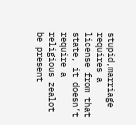stupid,marriage requires a license from that state, it doesn’t require a religious zealot be present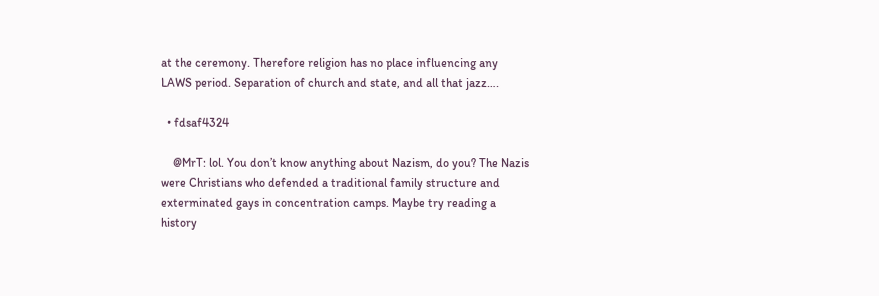at the ceremony. Therefore religion has no place influencing any LAWS period. Separation of church and state, and all that jazz….

  • fdsaf4324

    @MrT: lol. You don’t know anything about Nazism, do you? The Nazis were Christians who defended a traditional family structure and exterminated gays in concentration camps. Maybe try reading a history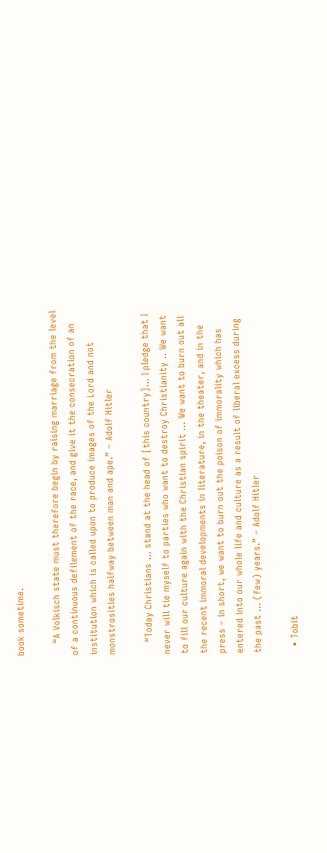book sometime.

    “A Volkisch state must therefore begin by raising marriage from the level of a continuous defilement of the race, and give it the consecration of an institution which is called upon to produce images of the Lord and not monstrosities halfway between man and ape.” – Adolf Hitler

    “Today Christians … stand at the head of [this country]… I pledge that I never will tie myself to parties who want to destroy Christianity .. We want to fill our culture again with the Christian spirit … We want to burn out all the recent immoral developments in literature, in the theater, and in the press – in short, we want to burn out the poison of immorality which has entered into our whole life and culture as a result of liberal excess during the past … (few) years.” – Adolf Hitler

  • Tobit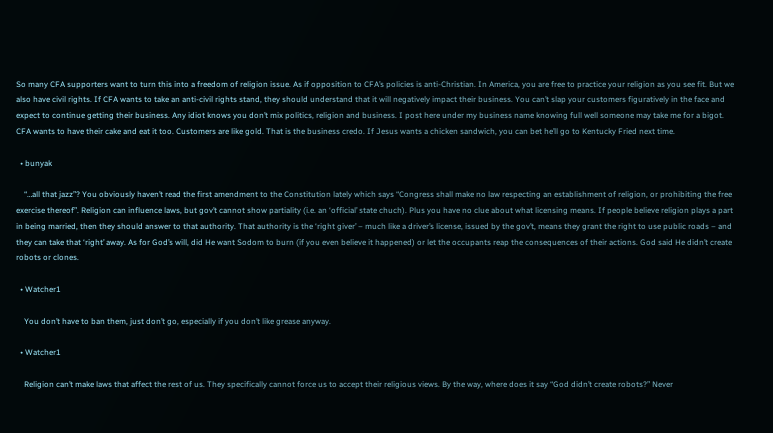So many CFA supporters want to turn this into a freedom of religion issue. As if opposition to CFA’s policies is anti-Christian. In America, you are free to practice your religion as you see fit. But we also have civil rights. If CFA wants to take an anti-civil rights stand, they should understand that it will negatively impact their business. You can’t slap your customers figuratively in the face and expect to continue getting their business. Any idiot knows you don’t mix politics, religion and business. I post here under my business name knowing full well someone may take me for a bigot. CFA wants to have their cake and eat it too. Customers are like gold. That is the business credo. If Jesus wants a chicken sandwich, you can bet he’ll go to Kentucky Fried next time.

  • bunyak

    “…all that jazz”? You obviously haven’t read the first amendment to the Constitution lately which says “Congress shall make no law respecting an establishment of religion, or prohibiting the free exercise thereof”. Religion can influence laws, but gov’t cannot show partiality (i.e. an ‘official’ state chuch). Plus you have no clue about what licensing means. If people believe religion plays a part in being married, then they should answer to that authority. That authority is the ‘right giver’ – much like a driver’s license, issued by the gov’t, means they grant the right to use public roads – and they can take that ‘right’ away. As for God’s will, did He want Sodom to burn (if you even believe it happened) or let the occupants reap the consequences of their actions. God said He didn’t create robots or clones.

  • Watcher1

    You don’t have to ban them, just don’t go, especially if you don’t like grease anyway.

  • Watcher1

    Religion can’t make laws that affect the rest of us. They specifically cannot force us to accept their religious views. By the way, where does it say “God didn’t create robots?” Never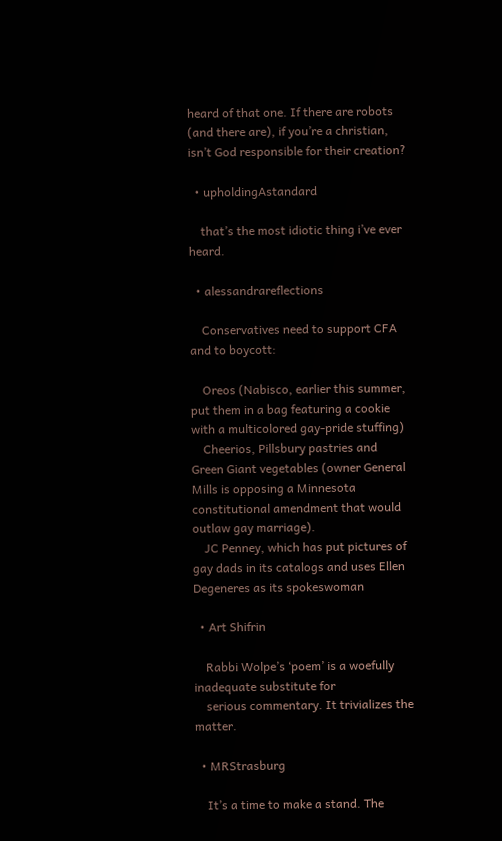heard of that one. If there are robots (and there are), if you’re a christian, isn’t God responsible for their creation?

  • upholdingAstandard

    that’s the most idiotic thing i’ve ever heard.

  • alessandrareflections

    Conservatives need to support CFA and to boycott:

    Oreos (Nabisco, earlier this summer, put them in a bag featuring a cookie with a multicolored gay-pride stuffing)
    Cheerios, Pillsbury pastries and Green Giant vegetables (owner General Mills is opposing a Minnesota constitutional amendment that would outlaw gay marriage).
    JC Penney, which has put pictures of gay dads in its catalogs and uses Ellen Degeneres as its spokeswoman

  • Art Shifrin

    Rabbi Wolpe’s ‘poem’ is a woefully inadequate substitute for
    serious commentary. It trivializes the matter.

  • MRStrasburg

    It’s a time to make a stand. The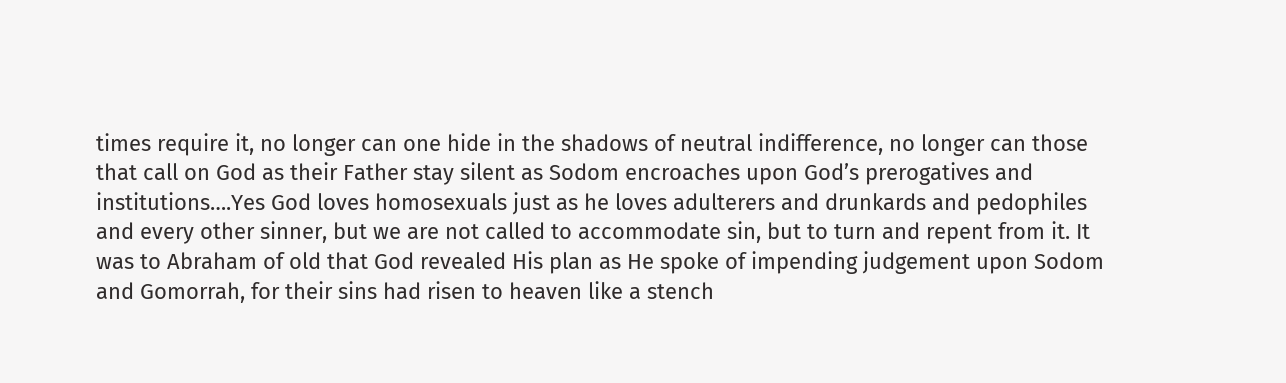times require it, no longer can one hide in the shadows of neutral indifference, no longer can those that call on God as their Father stay silent as Sodom encroaches upon God’s prerogatives and institutions….Yes God loves homosexuals just as he loves adulterers and drunkards and pedophiles and every other sinner, but we are not called to accommodate sin, but to turn and repent from it. It was to Abraham of old that God revealed His plan as He spoke of impending judgement upon Sodom and Gomorrah, for their sins had risen to heaven like a stench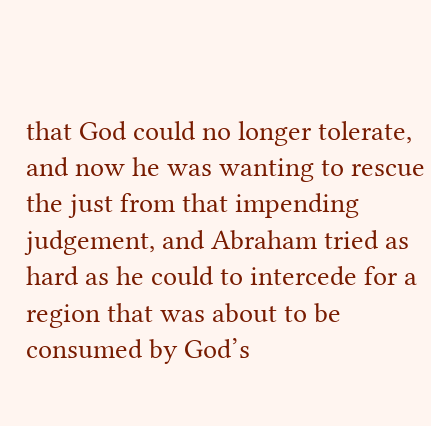that God could no longer tolerate, and now he was wanting to rescue the just from that impending judgement, and Abraham tried as hard as he could to intercede for a region that was about to be consumed by God’s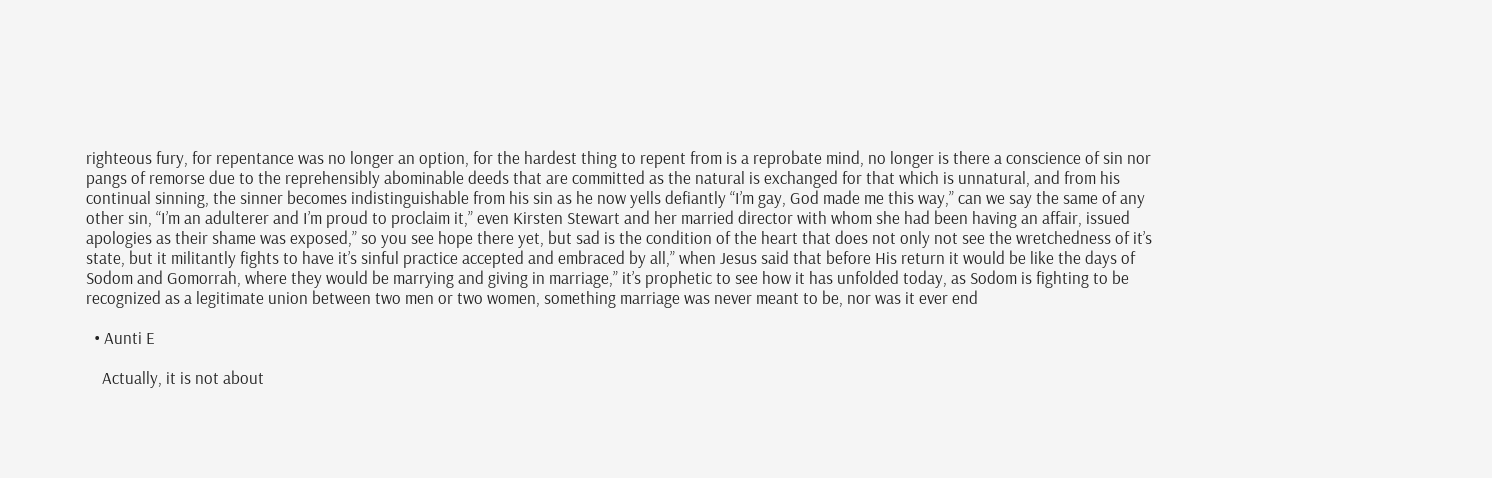righteous fury, for repentance was no longer an option, for the hardest thing to repent from is a reprobate mind, no longer is there a conscience of sin nor pangs of remorse due to the reprehensibly abominable deeds that are committed as the natural is exchanged for that which is unnatural, and from his continual sinning, the sinner becomes indistinguishable from his sin as he now yells defiantly “I’m gay, God made me this way,” can we say the same of any other sin, “I’m an adulterer and I’m proud to proclaim it,” even Kirsten Stewart and her married director with whom she had been having an affair, issued apologies as their shame was exposed,” so you see hope there yet, but sad is the condition of the heart that does not only not see the wretchedness of it’s state, but it militantly fights to have it’s sinful practice accepted and embraced by all,” when Jesus said that before His return it would be like the days of Sodom and Gomorrah, where they would be marrying and giving in marriage,” it’s prophetic to see how it has unfolded today, as Sodom is fighting to be recognized as a legitimate union between two men or two women, something marriage was never meant to be, nor was it ever end

  • Aunti E

    Actually, it is not about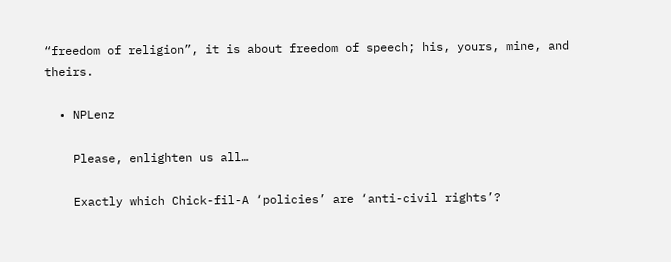“freedom of religion”, it is about freedom of speech; his, yours, mine, and theirs.

  • NPLenz

    Please, enlighten us all…

    Exactly which Chick-fil-A ‘policies’ are ‘anti-civil rights’?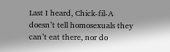Last I heard, Chick-fil-A doesn’t tell homosexuals they can’t eat there, nor do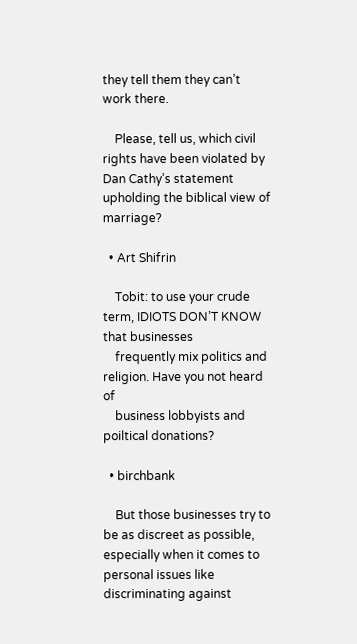they tell them they can’t work there.

    Please, tell us, which civil rights have been violated by Dan Cathy’s statement upholding the biblical view of marriage?

  • Art Shifrin

    Tobit: to use your crude term, IDIOTS DON’T KNOW that businesses
    frequently mix politics and religion. Have you not heard of
    business lobbyists and poiltical donations?

  • birchbank

    But those businesses try to be as discreet as possible, especially when it comes to personal issues like discriminating against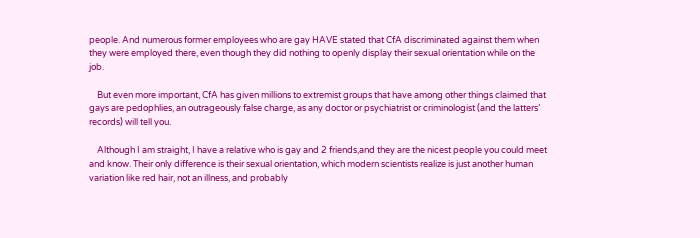people. And numerous former employees who are gay HAVE stated that CfA discriminated against them when they were employed there, even though they did nothing to openly display their sexual orientation while on the job.

    But even more important, CfA has given millions to extremist groups that have among other things claimed that gays are pedophlies, an outrageously false charge, as any doctor or psychiatrist or criminologist (and the latters’ records) will tell you.

    Although I am straight, I have a relative who is gay and 2 friends,and they are the nicest people you could meet and know. Their only difference is their sexual orientation, which modern scientists realize is just another human variation like red hair, not an illness, and probably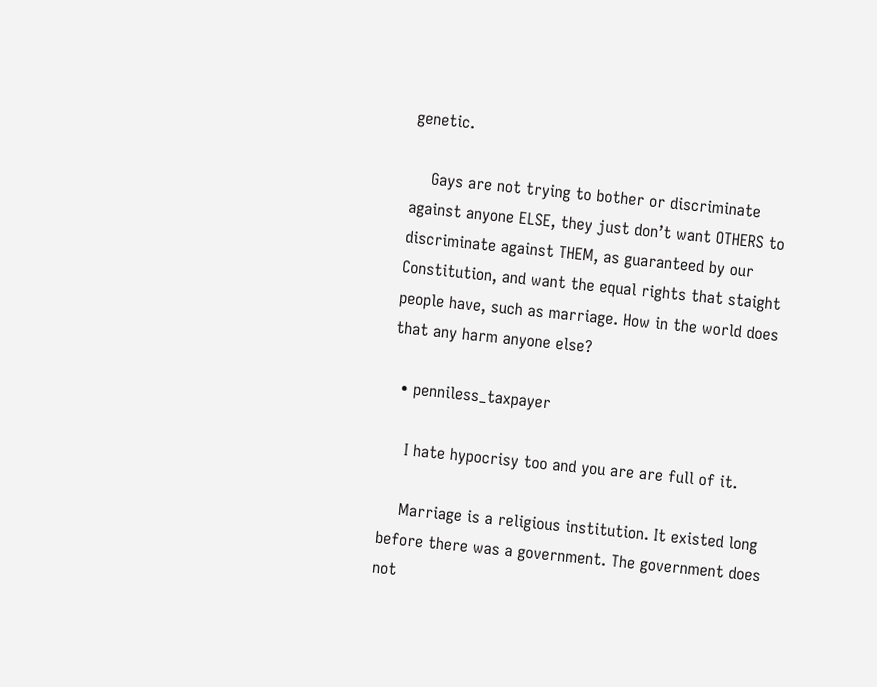genetic.

    Gays are not trying to bother or discriminate against anyone ELSE, they just don’t want OTHERS to discriminate against THEM, as guaranteed by our Constitution, and want the equal rights that staight people have, such as marriage. How in the world does that any harm anyone else?

  • penniless_taxpayer

    I hate hypocrisy too and you are are full of it.

    Marriage is a religious institution. It existed long before there was a government. The government does not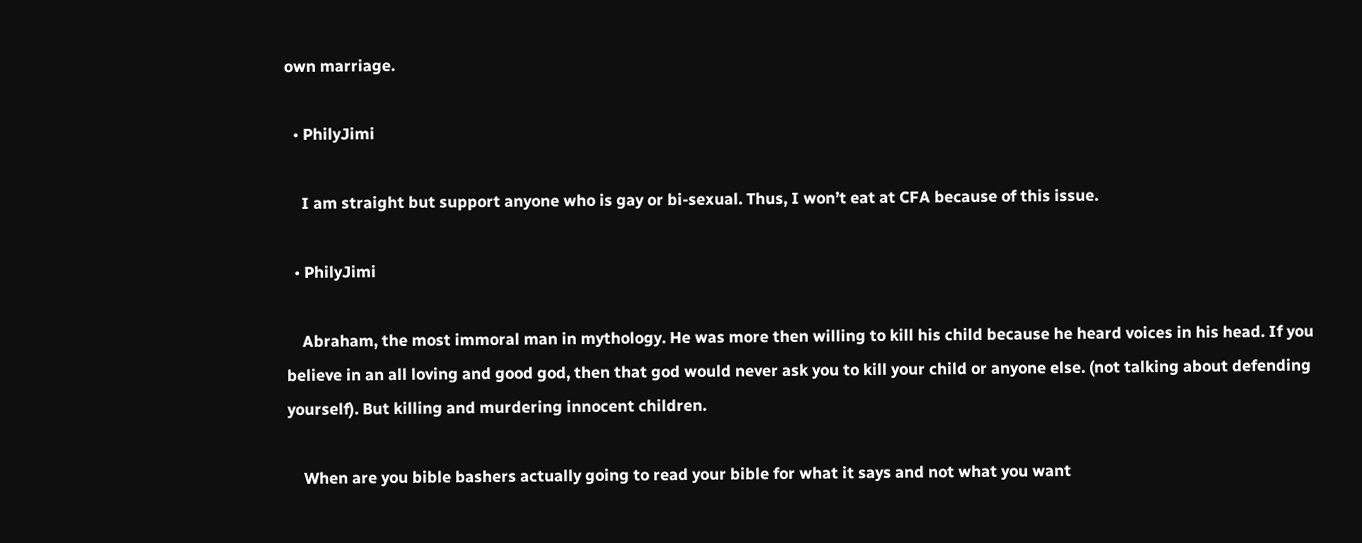own marriage.

  • PhilyJimi

    I am straight but support anyone who is gay or bi-sexual. Thus, I won’t eat at CFA because of this issue.

  • PhilyJimi

    Abraham, the most immoral man in mythology. He was more then willing to kill his child because he heard voices in his head. If you believe in an all loving and good god, then that god would never ask you to kill your child or anyone else. (not talking about defending yourself). But killing and murdering innocent children.

    When are you bible bashers actually going to read your bible for what it says and not what you want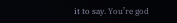it to say. You’re god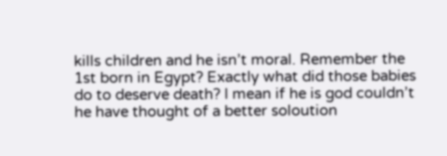kills children and he isn’t moral. Remember the 1st born in Egypt? Exactly what did those babies do to deserve death? I mean if he is god couldn’t he have thought of a better soloution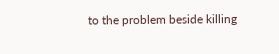to the problem beside killing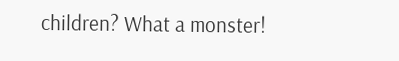children? What a monster!